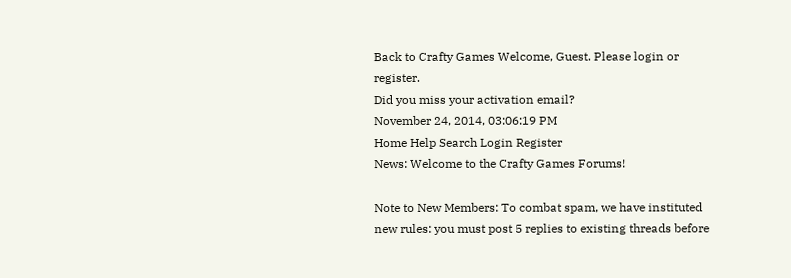Back to Crafty Games Welcome, Guest. Please login or register.
Did you miss your activation email?
November 24, 2014, 03:06:19 PM
Home Help Search Login Register
News: Welcome to the Crafty Games Forums!

Note to New Members: To combat spam, we have instituted new rules: you must post 5 replies to existing threads before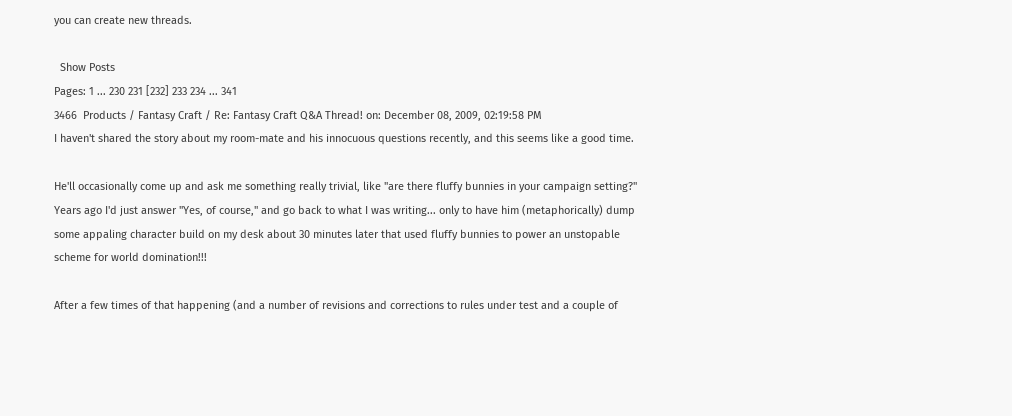you can create new threads.

  Show Posts
Pages: 1 ... 230 231 [232] 233 234 ... 341
3466  Products / Fantasy Craft / Re: Fantasy Craft Q&A Thread! on: December 08, 2009, 02:19:58 PM
I haven't shared the story about my room-mate and his innocuous questions recently, and this seems like a good time.

He'll occasionally come up and ask me something really trivial, like "are there fluffy bunnies in your campaign setting?" Years ago I'd just answer "Yes, of course," and go back to what I was writing... only to have him (metaphorically) dump some appaling character build on my desk about 30 minutes later that used fluffy bunnies to power an unstopable scheme for world domination!!!

After a few times of that happening (and a number of revisions and corrections to rules under test and a couple of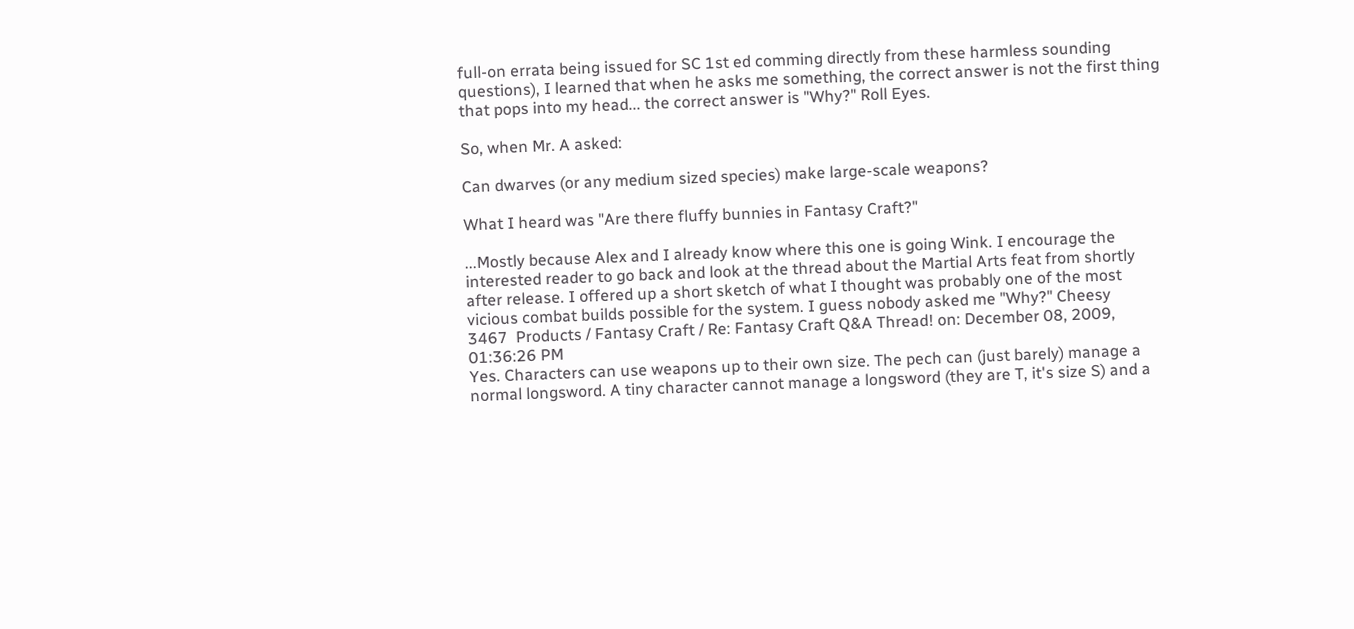full-on errata being issued for SC 1st ed comming directly from these harmless sounding questions), I learned that when he asks me something, the correct answer is not the first thing that pops into my head... the correct answer is "Why?" Roll Eyes.

So, when Mr. A asked:

Can dwarves (or any medium sized species) make large-scale weapons?

What I heard was "Are there fluffy bunnies in Fantasy Craft?"

...Mostly because Alex and I already know where this one is going Wink. I encourage the interested reader to go back and look at the thread about the Martial Arts feat from shortly after release. I offered up a short sketch of what I thought was probably one of the most vicious combat builds possible for the system. I guess nobody asked me "Why?" Cheesy
3467  Products / Fantasy Craft / Re: Fantasy Craft Q&A Thread! on: December 08, 2009, 01:36:26 PM
Yes. Characters can use weapons up to their own size. The pech can (just barely) manage a normal longsword. A tiny character cannot manage a longsword (they are T, it's size S) and a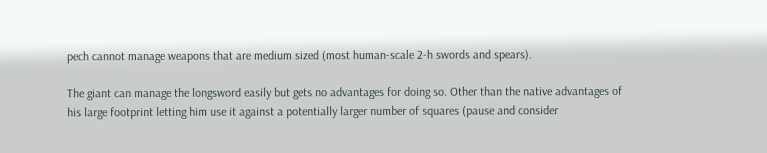pech cannot manage weapons that are medium sized (most human-scale 2-h swords and spears).

The giant can manage the longsword easily but gets no advantages for doing so. Other than the native advantages of his large footprint letting him use it against a potentially larger number of squares (pause and consider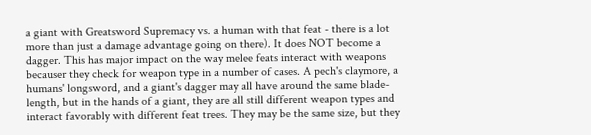a giant with Greatsword Supremacy vs. a human with that feat - there is a lot more than just a damage advantage going on there). It does NOT become a dagger. This has major impact on the way melee feats interact with weapons becauser they check for weapon type in a number of cases. A pech's claymore, a humans' longsword, and a giant's dagger may all have around the same blade-length, but in the hands of a giant, they are all still different weapon types and interact favorably with different feat trees. They may be the same size, but they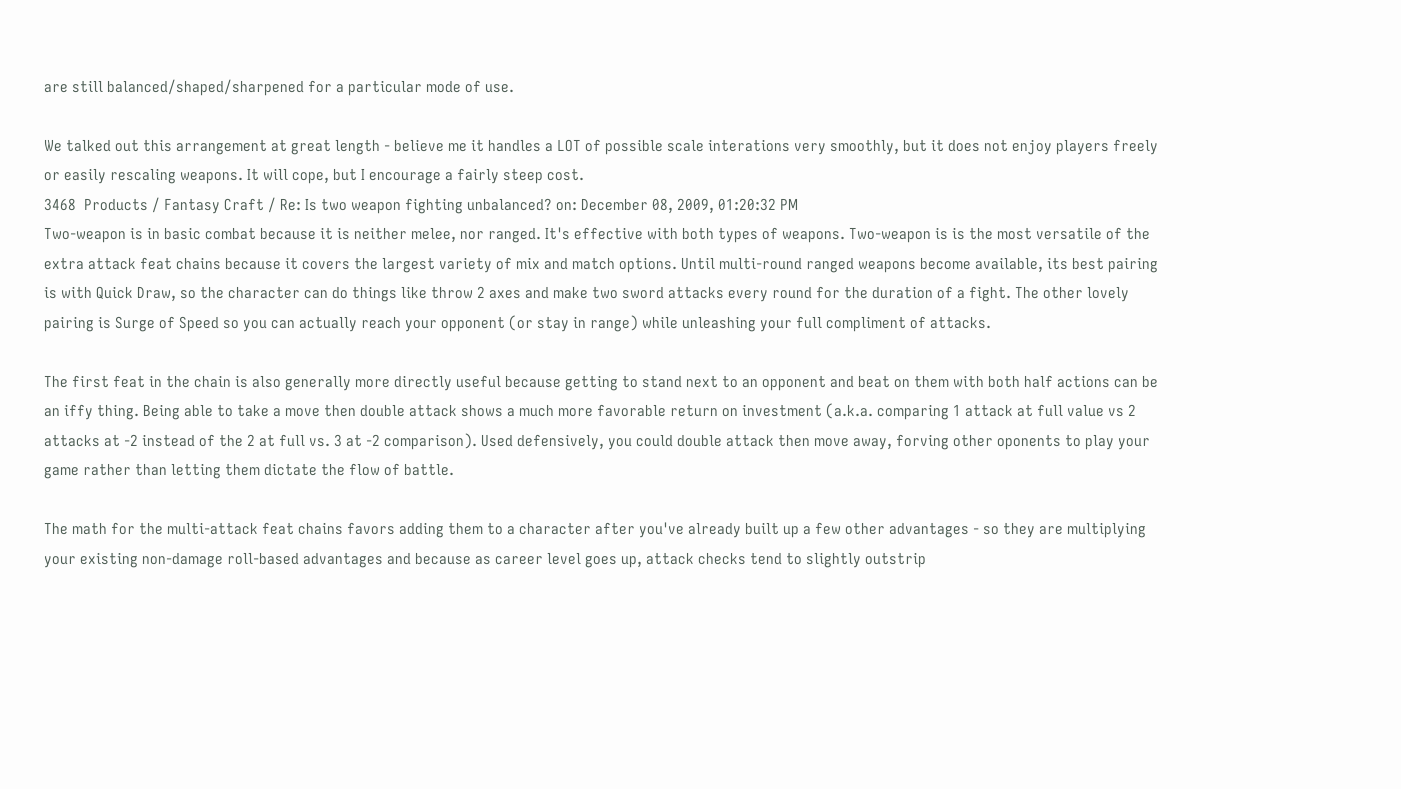are still balanced/shaped/sharpened for a particular mode of use.

We talked out this arrangement at great length - believe me it handles a LOT of possible scale interations very smoothly, but it does not enjoy players freely or easily rescaling weapons. It will cope, but I encourage a fairly steep cost.
3468  Products / Fantasy Craft / Re: Is two weapon fighting unbalanced? on: December 08, 2009, 01:20:32 PM
Two-weapon is in basic combat because it is neither melee, nor ranged. It's effective with both types of weapons. Two-weapon is is the most versatile of the extra attack feat chains because it covers the largest variety of mix and match options. Until multi-round ranged weapons become available, its best pairing is with Quick Draw, so the character can do things like throw 2 axes and make two sword attacks every round for the duration of a fight. The other lovely pairing is Surge of Speed so you can actually reach your opponent (or stay in range) while unleashing your full compliment of attacks.

The first feat in the chain is also generally more directly useful because getting to stand next to an opponent and beat on them with both half actions can be an iffy thing. Being able to take a move then double attack shows a much more favorable return on investment (a.k.a. comparing 1 attack at full value vs 2 attacks at -2 instead of the 2 at full vs. 3 at -2 comparison). Used defensively, you could double attack then move away, forving other oponents to play your game rather than letting them dictate the flow of battle.

The math for the multi-attack feat chains favors adding them to a character after you've already built up a few other advantages - so they are multiplying your existing non-damage roll-based advantages and because as career level goes up, attack checks tend to slightly outstrip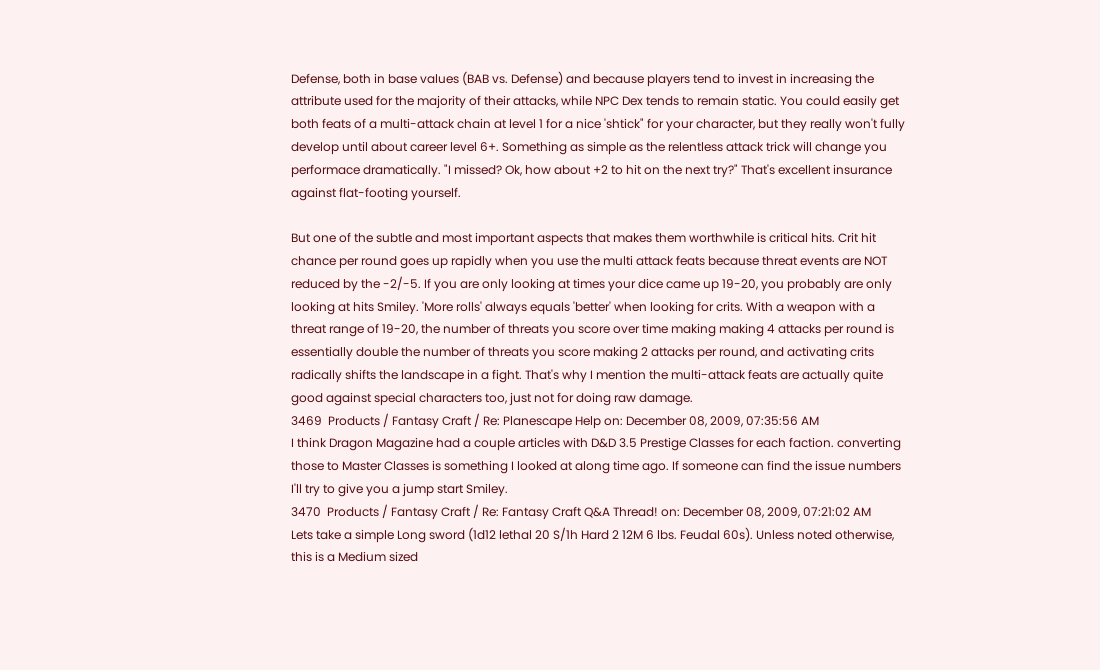Defense, both in base values (BAB vs. Defense) and because players tend to invest in increasing the attribute used for the majority of their attacks, while NPC Dex tends to remain static. You could easily get both feats of a multi-attack chain at level 1 for a nice 'shtick" for your character, but they really won't fully develop until about career level 6+. Something as simple as the relentless attack trick will change you performace dramatically. "I missed? Ok, how about +2 to hit on the next try?" That's excellent insurance against flat-footing yourself.

But one of the subtle and most important aspects that makes them worthwhile is critical hits. Crit hit chance per round goes up rapidly when you use the multi attack feats because threat events are NOT reduced by the -2/-5. If you are only looking at times your dice came up 19-20, you probably are only looking at hits Smiley. 'More rolls' always equals 'better' when looking for crits. With a weapon with a threat range of 19-20, the number of threats you score over time making making 4 attacks per round is essentially double the number of threats you score making 2 attacks per round, and activating crits radically shifts the landscape in a fight. That's why I mention the multi-attack feats are actually quite good against special characters too, just not for doing raw damage.
3469  Products / Fantasy Craft / Re: Planescape Help on: December 08, 2009, 07:35:56 AM
I think Dragon Magazine had a couple articles with D&D 3.5 Prestige Classes for each faction. converting those to Master Classes is something I looked at along time ago. If someone can find the issue numbers I'll try to give you a jump start Smiley.
3470  Products / Fantasy Craft / Re: Fantasy Craft Q&A Thread! on: December 08, 2009, 07:21:02 AM
Lets take a simple Long sword (1d12 lethal 20 S/1h Hard 2 12M 6 lbs. Feudal 60s). Unless noted otherwise, this is a Medium sized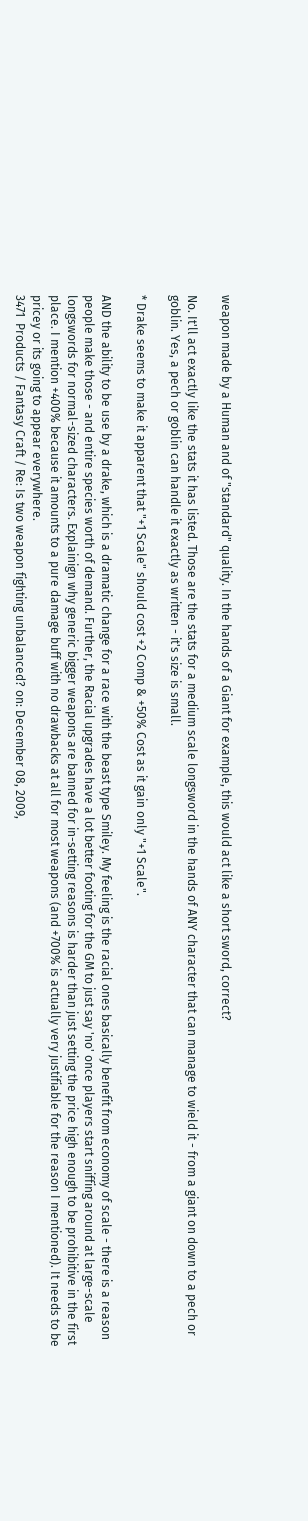weapon made by a Human and of "standard" quality. In the hands of a Giant for example, this would act like a short sword, correct?

No. It'll act exactly like the stats it has listed. Those are the stats for a medium scale longsword in the hands of ANY character that can manage to wield it - from a giant on down to a pech or goblin. Yes, a pech or goblin can handle it exactly as written - it's size is small.

* Drake seems to make it apparent that "+1 Scale" should cost +2 Comp & +50% Cost as it gain only "+1 Scale".

AND the ability to be use by a drake, which is a dramatic change for a race with the beast type Smiley. My feeling is the racial ones basically benefit from economy of scale - there is a reason people make those - and entire species worth of demand. Further, the Racial upgrades have a lot better footing for the GM to just say 'no' once players start sniffing around at large-scale longswords for normal-sized characters. Explainign why generic bigger weapons are banned for in-setting reasons is harder than just setting the price high enough to be prohibitive in the first place. I mention +400% because it amounts to a pure damage buff with no drawbacks at all for most weapons (and +700% is actually very justifiable for the reason I mentioned). It needs to be pricey or its going to appear everywhere.
3471  Products / Fantasy Craft / Re: Is two weapon fighting unbalanced? on: December 08, 2009,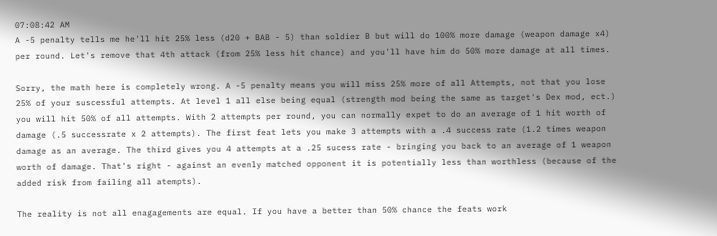07:08:42 AM
A -5 penalty tells me he'll hit 25% less (d20 + BAB - 5) than soldier B but will do 100% more damage (weapon damage x4) per round. Let's remove that 4th attack (from 25% less hit chance) and you'll have him do 50% more damage at all times.

Sorry, the math here is completely wrong. A -5 penalty means you will miss 25% more of all Attempts, not that you lose 25% of your suscessful attempts. At level 1 all else being equal (strength mod being the same as target's Dex mod, ect.) you will hit 50% of all attempts. With 2 attempts per round, you can normally expet to do an average of 1 hit worth of damage (.5 successrate x 2 attempts). The first feat lets you make 3 attempts with a .4 success rate (1.2 times weapon damage as an average. The third gives you 4 attempts at a .25 sucess rate - bringing you back to an average of 1 weapon worth of damage. That's right - against an evenly matched opponent it is potentially less than worthless (because of the added risk from failing all atempts).

The reality is not all enagagements are equal. If you have a better than 50% chance the feats work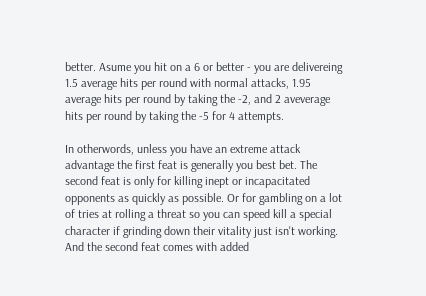better. Asume you hit on a 6 or better - you are delivereing 1.5 average hits per round with normal attacks, 1.95 average hits per round by taking the -2, and 2 aveverage hits per round by taking the -5 for 4 attempts.

In otherwords, unless you have an extreme attack advantage the first feat is generally you best bet. The second feat is only for killing inept or incapacitated opponents as quickly as possible. Or for gambling on a lot of tries at rolling a threat so you can speed kill a special character if grinding down their vitality just isn't working. And the second feat comes with added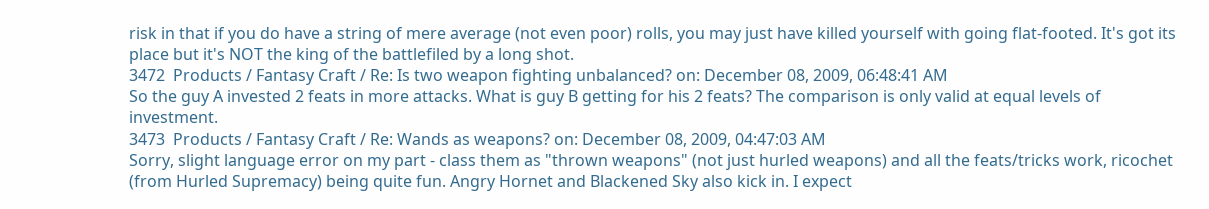risk in that if you do have a string of mere average (not even poor) rolls, you may just have killed yourself with going flat-footed. It's got its place but it's NOT the king of the battlefiled by a long shot.
3472  Products / Fantasy Craft / Re: Is two weapon fighting unbalanced? on: December 08, 2009, 06:48:41 AM
So the guy A invested 2 feats in more attacks. What is guy B getting for his 2 feats? The comparison is only valid at equal levels of investment.
3473  Products / Fantasy Craft / Re: Wands as weapons? on: December 08, 2009, 04:47:03 AM
Sorry, slight language error on my part - class them as "thrown weapons" (not just hurled weapons) and all the feats/tricks work, ricochet (from Hurled Supremacy) being quite fun. Angry Hornet and Blackened Sky also kick in. I expect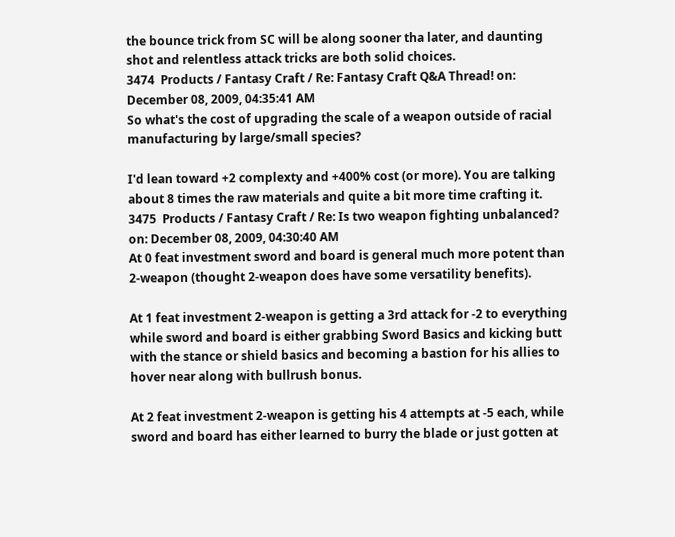the bounce trick from SC will be along sooner tha later, and daunting shot and relentless attack tricks are both solid choices.
3474  Products / Fantasy Craft / Re: Fantasy Craft Q&A Thread! on: December 08, 2009, 04:35:41 AM
So what's the cost of upgrading the scale of a weapon outside of racial manufacturing by large/small species?

I'd lean toward +2 complexty and +400% cost (or more). You are talking about 8 times the raw materials and quite a bit more time crafting it.
3475  Products / Fantasy Craft / Re: Is two weapon fighting unbalanced? on: December 08, 2009, 04:30:40 AM
At 0 feat investment sword and board is general much more potent than 2-weapon (thought 2-weapon does have some versatility benefits).

At 1 feat investment 2-weapon is getting a 3rd attack for -2 to everything while sword and board is either grabbing Sword Basics and kicking butt with the stance or shield basics and becoming a bastion for his allies to hover near along with bullrush bonus.

At 2 feat investment 2-weapon is getting his 4 attempts at -5 each, while sword and board has either learned to burry the blade or just gotten at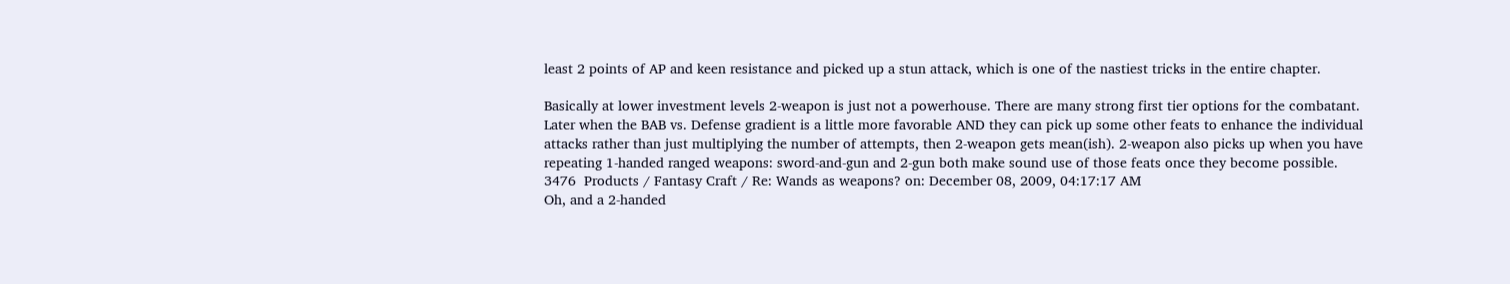least 2 points of AP and keen resistance and picked up a stun attack, which is one of the nastiest tricks in the entire chapter.

Basically at lower investment levels 2-weapon is just not a powerhouse. There are many strong first tier options for the combatant. Later when the BAB vs. Defense gradient is a little more favorable AND they can pick up some other feats to enhance the individual attacks rather than just multiplying the number of attempts, then 2-weapon gets mean(ish). 2-weapon also picks up when you have repeating 1-handed ranged weapons: sword-and-gun and 2-gun both make sound use of those feats once they become possible.
3476  Products / Fantasy Craft / Re: Wands as weapons? on: December 08, 2009, 04:17:17 AM
Oh, and a 2-handed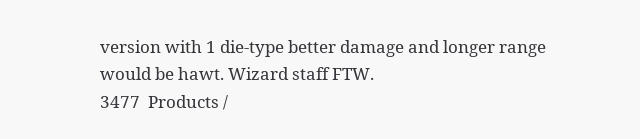version with 1 die-type better damage and longer range would be hawt. Wizard staff FTW.
3477  Products /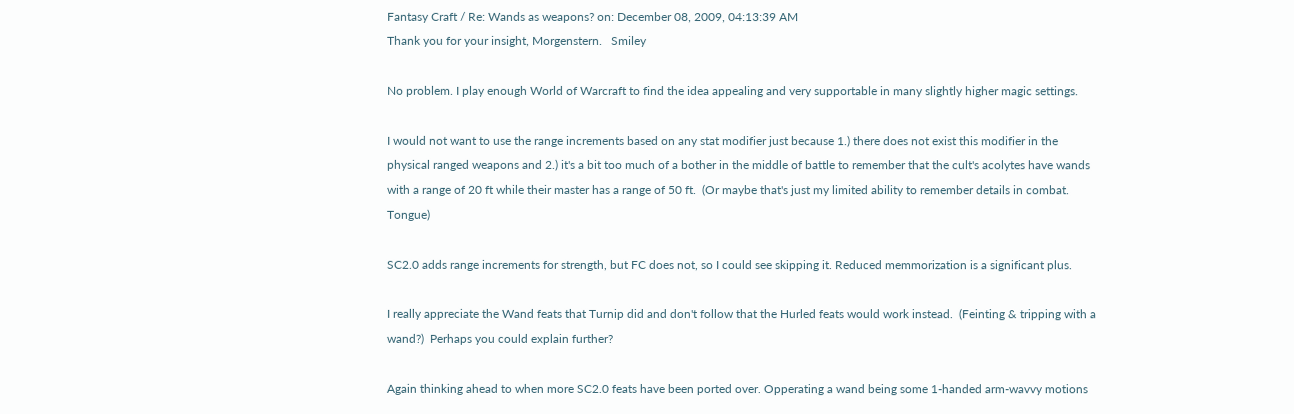Fantasy Craft / Re: Wands as weapons? on: December 08, 2009, 04:13:39 AM
Thank you for your insight, Morgenstern.   Smiley

No problem. I play enough World of Warcraft to find the idea appealing and very supportable in many slightly higher magic settings.

I would not want to use the range increments based on any stat modifier just because 1.) there does not exist this modifier in the physical ranged weapons and 2.) it's a bit too much of a bother in the middle of battle to remember that the cult's acolytes have wands with a range of 20 ft while their master has a range of 50 ft.  (Or maybe that's just my limited ability to remember details in combat.   Tongue)

SC2.0 adds range increments for strength, but FC does not, so I could see skipping it. Reduced memmorization is a significant plus.

I really appreciate the Wand feats that Turnip did and don't follow that the Hurled feats would work instead.  (Feinting & tripping with a wand?)  Perhaps you could explain further?

Again thinking ahead to when more SC2.0 feats have been ported over. Opperating a wand being some 1-handed arm-wavvy motions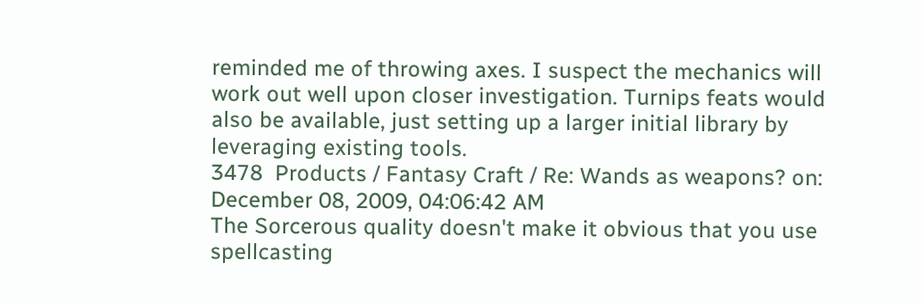reminded me of throwing axes. I suspect the mechanics will work out well upon closer investigation. Turnips feats would also be available, just setting up a larger initial library by leveraging existing tools.
3478  Products / Fantasy Craft / Re: Wands as weapons? on: December 08, 2009, 04:06:42 AM
The Sorcerous quality doesn't make it obvious that you use spellcasting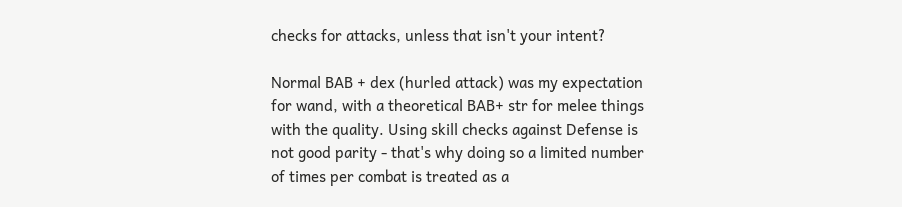checks for attacks, unless that isn't your intent?

Normal BAB + dex (hurled attack) was my expectation for wand, with a theoretical BAB+ str for melee things with the quality. Using skill checks against Defense is not good parity - that's why doing so a limited number of times per combat is treated as a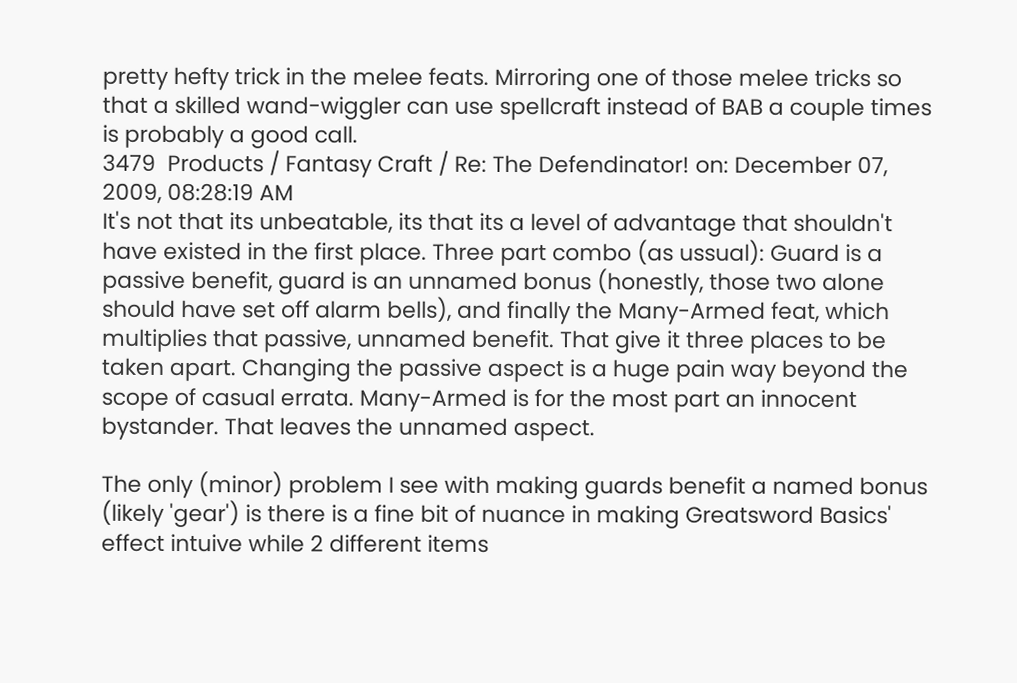pretty hefty trick in the melee feats. Mirroring one of those melee tricks so that a skilled wand-wiggler can use spellcraft instead of BAB a couple times is probably a good call.
3479  Products / Fantasy Craft / Re: The Defendinator! on: December 07, 2009, 08:28:19 AM
It's not that its unbeatable, its that its a level of advantage that shouldn't have existed in the first place. Three part combo (as ussual): Guard is a passive benefit, guard is an unnamed bonus (honestly, those two alone should have set off alarm bells), and finally the Many-Armed feat, which multiplies that passive, unnamed benefit. That give it three places to be taken apart. Changing the passive aspect is a huge pain way beyond the scope of casual errata. Many-Armed is for the most part an innocent bystander. That leaves the unnamed aspect.

The only (minor) problem I see with making guards benefit a named bonus (likely 'gear') is there is a fine bit of nuance in making Greatsword Basics' effect intuive while 2 different items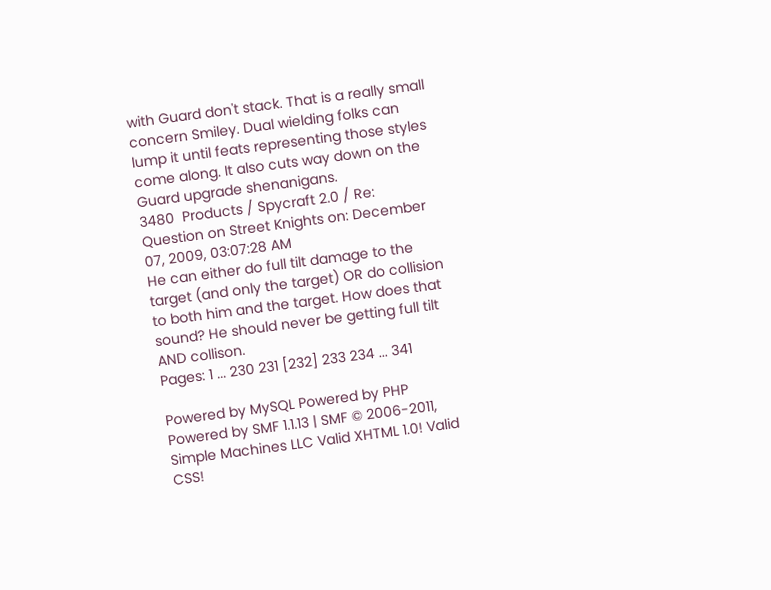with Guard don't stack. That is a really small concern Smiley. Dual wielding folks can lump it until feats representing those styles come along. It also cuts way down on the Guard upgrade shenanigans.
3480  Products / Spycraft 2.0 / Re: Question on Street Knights on: December 07, 2009, 03:07:28 AM
He can either do full tilt damage to the target (and only the target) OR do collision to both him and the target. How does that sound? He should never be getting full tilt AND collison.
Pages: 1 ... 230 231 [232] 233 234 ... 341

Powered by MySQL Powered by PHP Powered by SMF 1.1.13 | SMF © 2006-2011, Simple Machines LLC Valid XHTML 1.0! Valid CSS!